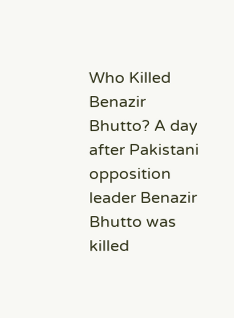Who Killed Benazir Bhutto? A day after Pakistani opposition leader Benazir Bhutto was killed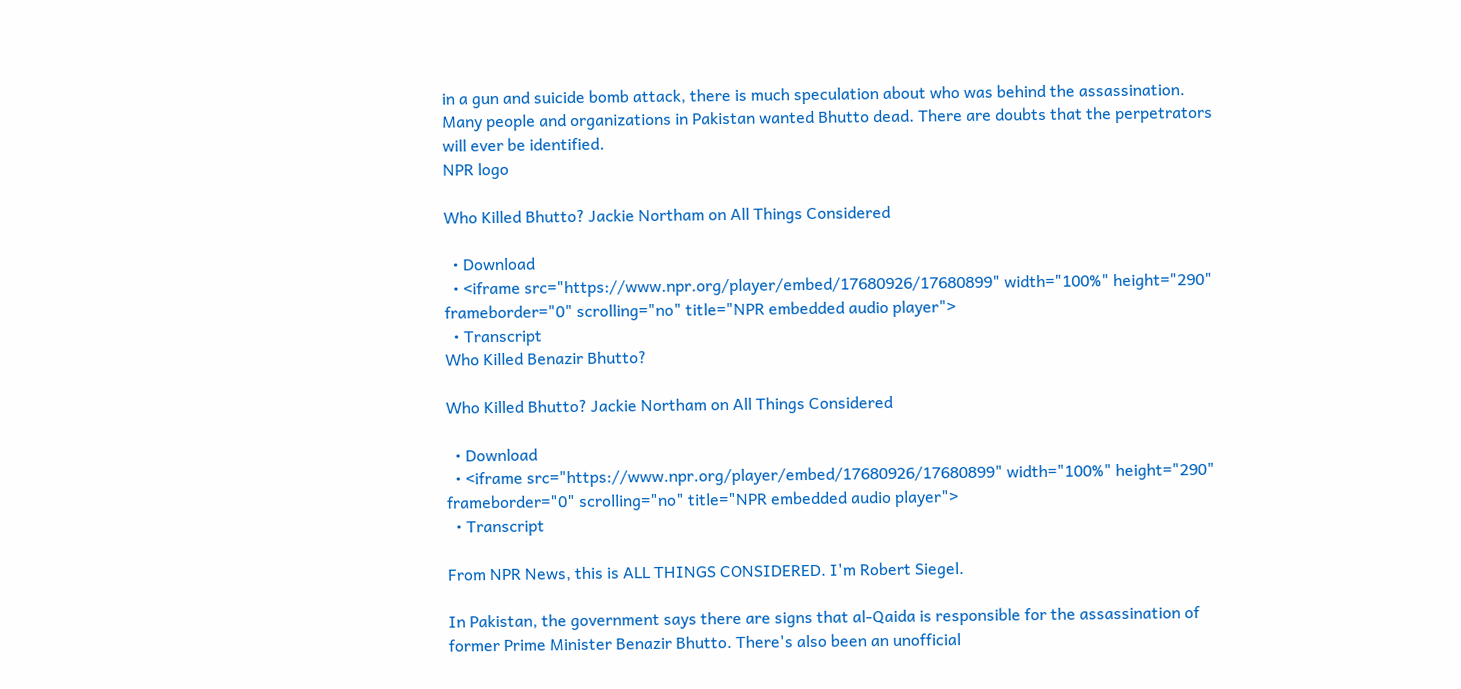in a gun and suicide bomb attack, there is much speculation about who was behind the assassination. Many people and organizations in Pakistan wanted Bhutto dead. There are doubts that the perpetrators will ever be identified.
NPR logo

Who Killed Bhutto? Jackie Northam on All Things Considered

  • Download
  • <iframe src="https://www.npr.org/player/embed/17680926/17680899" width="100%" height="290" frameborder="0" scrolling="no" title="NPR embedded audio player">
  • Transcript
Who Killed Benazir Bhutto?

Who Killed Bhutto? Jackie Northam on All Things Considered

  • Download
  • <iframe src="https://www.npr.org/player/embed/17680926/17680899" width="100%" height="290" frameborder="0" scrolling="no" title="NPR embedded audio player">
  • Transcript

From NPR News, this is ALL THINGS CONSIDERED. I'm Robert Siegel.

In Pakistan, the government says there are signs that al-Qaida is responsible for the assassination of former Prime Minister Benazir Bhutto. There's also been an unofficial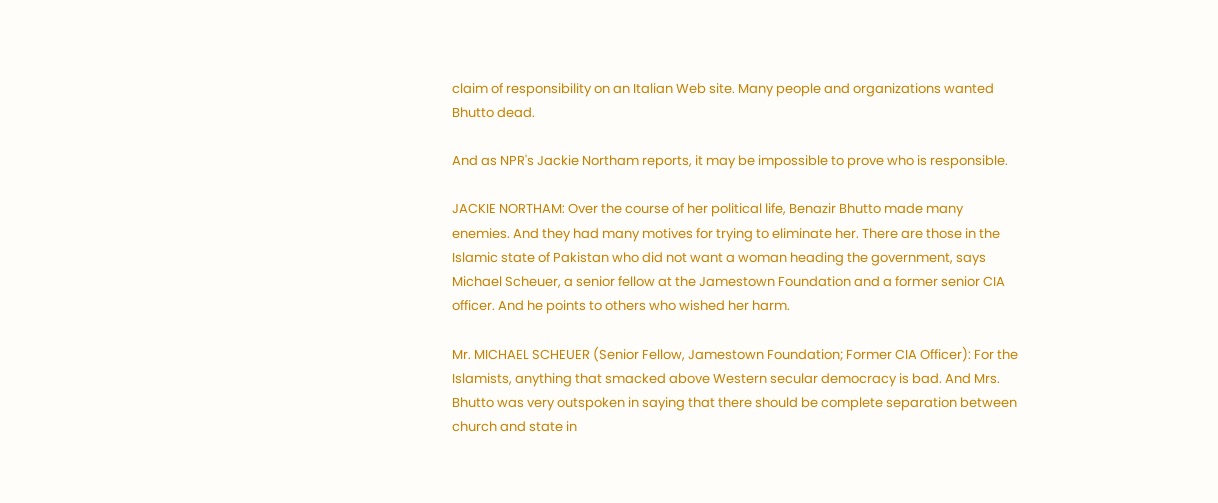claim of responsibility on an Italian Web site. Many people and organizations wanted Bhutto dead.

And as NPR's Jackie Northam reports, it may be impossible to prove who is responsible.

JACKIE NORTHAM: Over the course of her political life, Benazir Bhutto made many enemies. And they had many motives for trying to eliminate her. There are those in the Islamic state of Pakistan who did not want a woman heading the government, says Michael Scheuer, a senior fellow at the Jamestown Foundation and a former senior CIA officer. And he points to others who wished her harm.

Mr. MICHAEL SCHEUER (Senior Fellow, Jamestown Foundation; Former CIA Officer): For the Islamists, anything that smacked above Western secular democracy is bad. And Mrs. Bhutto was very outspoken in saying that there should be complete separation between church and state in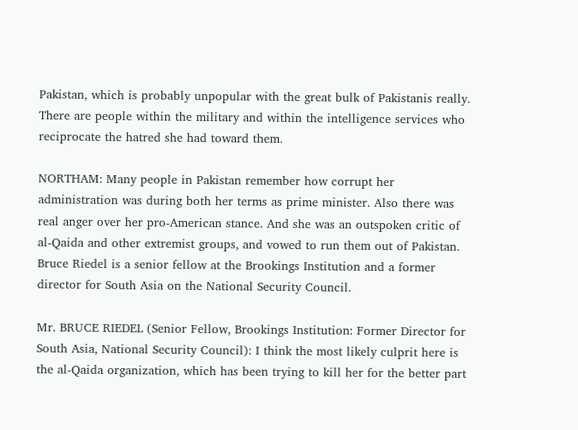Pakistan, which is probably unpopular with the great bulk of Pakistanis really. There are people within the military and within the intelligence services who reciprocate the hatred she had toward them.

NORTHAM: Many people in Pakistan remember how corrupt her administration was during both her terms as prime minister. Also there was real anger over her pro-American stance. And she was an outspoken critic of al-Qaida and other extremist groups, and vowed to run them out of Pakistan. Bruce Riedel is a senior fellow at the Brookings Institution and a former director for South Asia on the National Security Council.

Mr. BRUCE RIEDEL (Senior Fellow, Brookings Institution: Former Director for South Asia, National Security Council): I think the most likely culprit here is the al-Qaida organization, which has been trying to kill her for the better part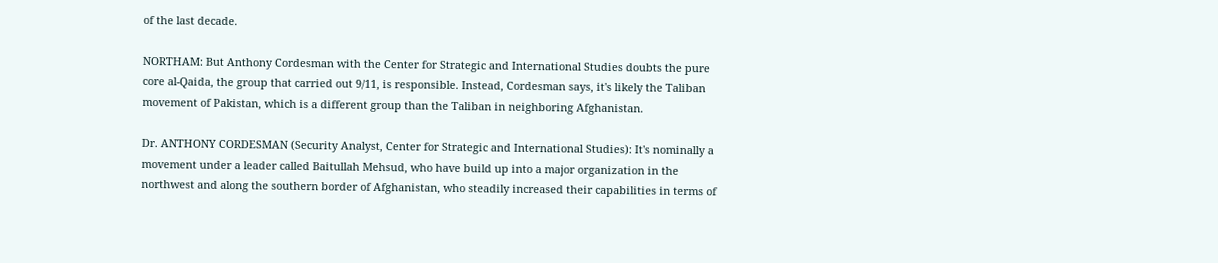of the last decade.

NORTHAM: But Anthony Cordesman with the Center for Strategic and International Studies doubts the pure core al-Qaida, the group that carried out 9/11, is responsible. Instead, Cordesman says, it's likely the Taliban movement of Pakistan, which is a different group than the Taliban in neighboring Afghanistan.

Dr. ANTHONY CORDESMAN (Security Analyst, Center for Strategic and International Studies): It's nominally a movement under a leader called Baitullah Mehsud, who have build up into a major organization in the northwest and along the southern border of Afghanistan, who steadily increased their capabilities in terms of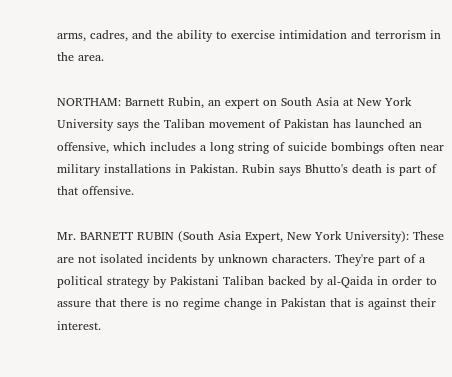arms, cadres, and the ability to exercise intimidation and terrorism in the area.

NORTHAM: Barnett Rubin, an expert on South Asia at New York University says the Taliban movement of Pakistan has launched an offensive, which includes a long string of suicide bombings often near military installations in Pakistan. Rubin says Bhutto's death is part of that offensive.

Mr. BARNETT RUBIN (South Asia Expert, New York University): These are not isolated incidents by unknown characters. They're part of a political strategy by Pakistani Taliban backed by al-Qaida in order to assure that there is no regime change in Pakistan that is against their interest.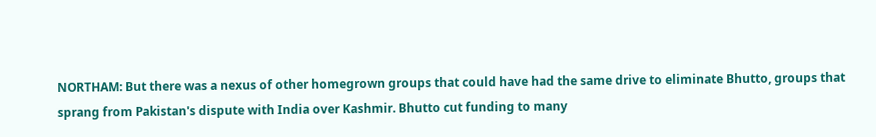NORTHAM: But there was a nexus of other homegrown groups that could have had the same drive to eliminate Bhutto, groups that sprang from Pakistan's dispute with India over Kashmir. Bhutto cut funding to many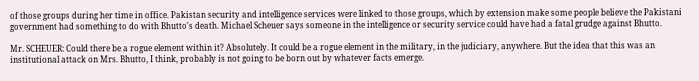of those groups during her time in office. Pakistan security and intelligence services were linked to those groups, which by extension make some people believe the Pakistani government had something to do with Bhutto's death. Michael Scheuer says someone in the intelligence or security service could have had a fatal grudge against Bhutto.

Mr. SCHEUER: Could there be a rogue element within it? Absolutely. It could be a rogue element in the military, in the judiciary, anywhere. But the idea that this was an institutional attack on Mrs. Bhutto, I think, probably is not going to be born out by whatever facts emerge.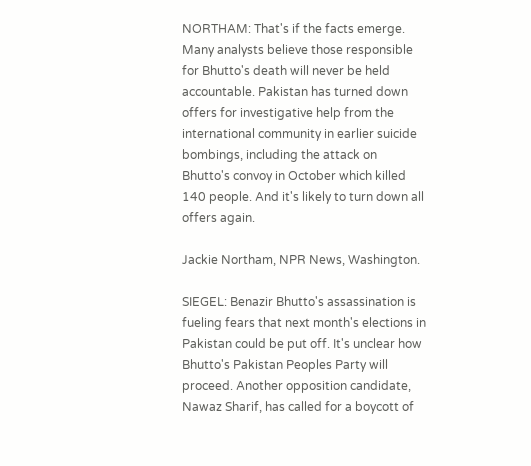NORTHAM: That's if the facts emerge. Many analysts believe those responsible for Bhutto's death will never be held accountable. Pakistan has turned down offers for investigative help from the international community in earlier suicide bombings, including the attack on Bhutto's convoy in October which killed 140 people. And it's likely to turn down all offers again.

Jackie Northam, NPR News, Washington.

SIEGEL: Benazir Bhutto's assassination is fueling fears that next month's elections in Pakistan could be put off. It's unclear how Bhutto's Pakistan Peoples Party will proceed. Another opposition candidate, Nawaz Sharif, has called for a boycott of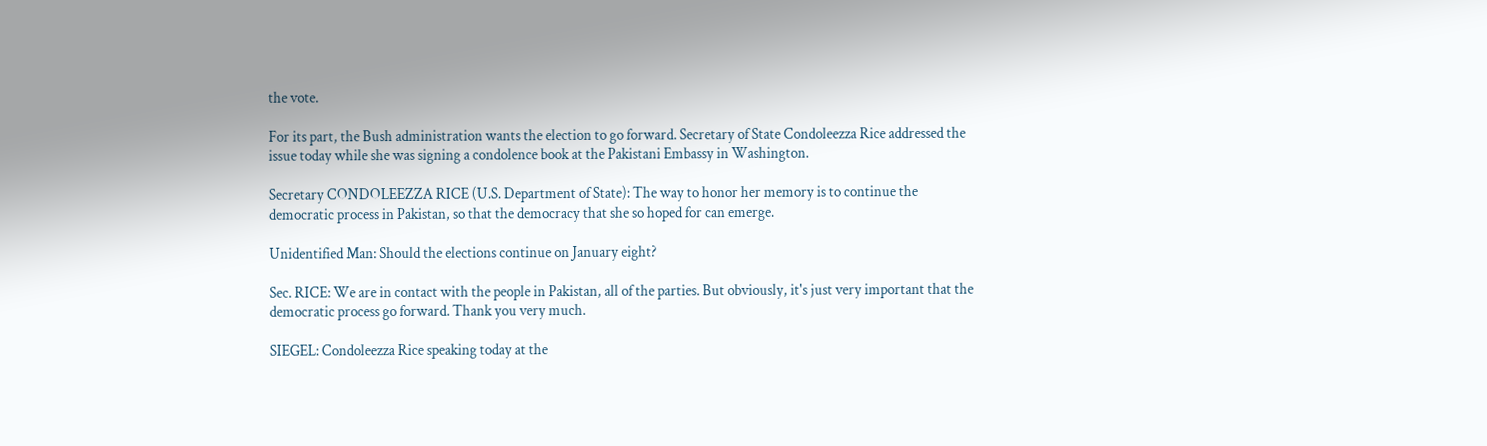the vote.

For its part, the Bush administration wants the election to go forward. Secretary of State Condoleezza Rice addressed the issue today while she was signing a condolence book at the Pakistani Embassy in Washington.

Secretary CONDOLEEZZA RICE (U.S. Department of State): The way to honor her memory is to continue the democratic process in Pakistan, so that the democracy that she so hoped for can emerge.

Unidentified Man: Should the elections continue on January eight?

Sec. RICE: We are in contact with the people in Pakistan, all of the parties. But obviously, it's just very important that the democratic process go forward. Thank you very much.

SIEGEL: Condoleezza Rice speaking today at the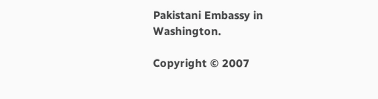Pakistani Embassy in Washington.

Copyright © 2007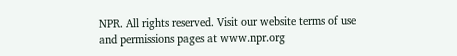NPR. All rights reserved. Visit our website terms of use and permissions pages at www.npr.org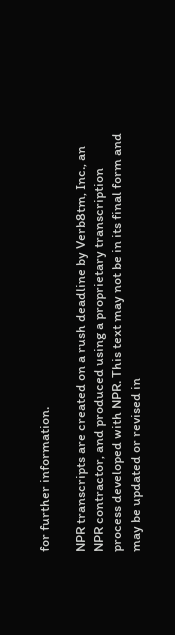for further information.

NPR transcripts are created on a rush deadline by Verb8tm, Inc., an NPR contractor, and produced using a proprietary transcription process developed with NPR. This text may not be in its final form and may be updated or revised in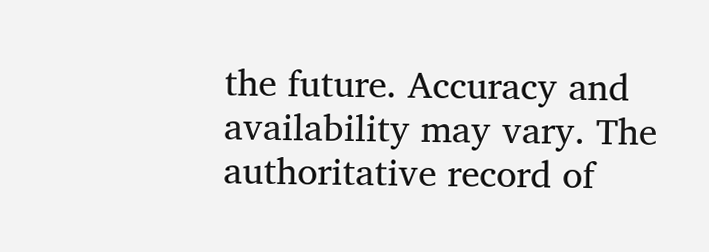the future. Accuracy and availability may vary. The authoritative record of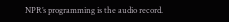NPR’s programming is the audio record.